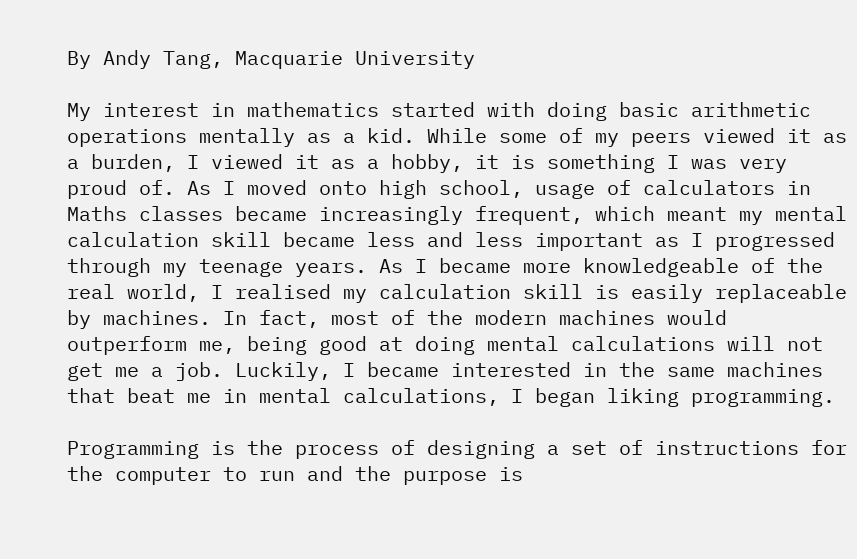By Andy Tang, Macquarie University

My interest in mathematics started with doing basic arithmetic operations mentally as a kid. While some of my peers viewed it as a burden, I viewed it as a hobby, it is something I was very proud of. As I moved onto high school, usage of calculators in Maths classes became increasingly frequent, which meant my mental calculation skill became less and less important as I progressed through my teenage years. As I became more knowledgeable of the real world, I realised my calculation skill is easily replaceable by machines. In fact, most of the modern machines would outperform me, being good at doing mental calculations will not get me a job. Luckily, I became interested in the same machines that beat me in mental calculations, I began liking programming.

Programming is the process of designing a set of instructions for the computer to run and the purpose is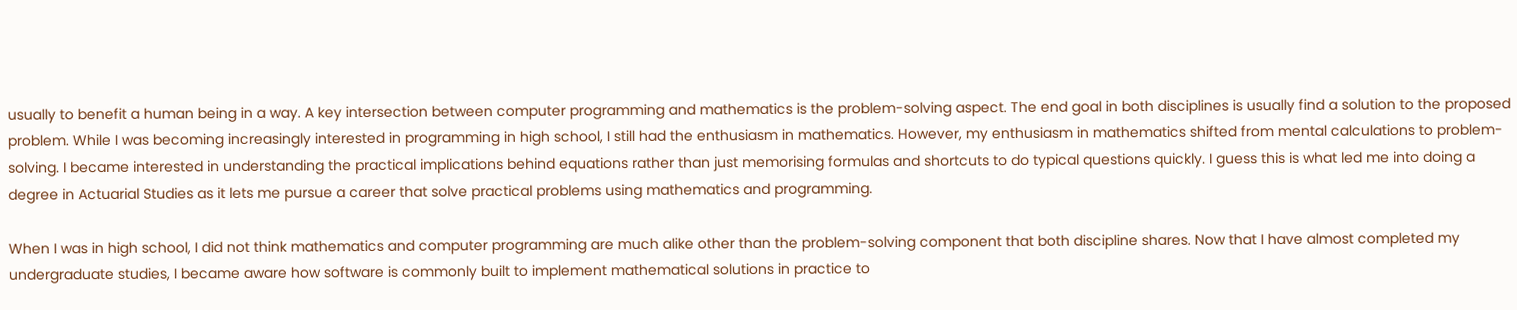usually to benefit a human being in a way. A key intersection between computer programming and mathematics is the problem-solving aspect. The end goal in both disciplines is usually find a solution to the proposed problem. While I was becoming increasingly interested in programming in high school, I still had the enthusiasm in mathematics. However, my enthusiasm in mathematics shifted from mental calculations to problem-solving. I became interested in understanding the practical implications behind equations rather than just memorising formulas and shortcuts to do typical questions quickly. I guess this is what led me into doing a degree in Actuarial Studies as it lets me pursue a career that solve practical problems using mathematics and programming.

When I was in high school, I did not think mathematics and computer programming are much alike other than the problem-solving component that both discipline shares. Now that I have almost completed my undergraduate studies, I became aware how software is commonly built to implement mathematical solutions in practice to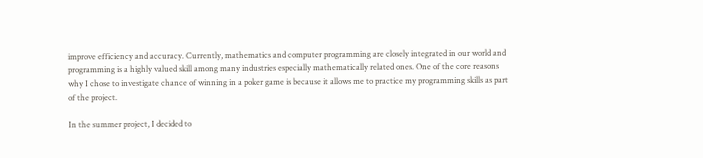improve efficiency and accuracy. Currently, mathematics and computer programming are closely integrated in our world and programming is a highly valued skill among many industries especially mathematically related ones. One of the core reasons why I chose to investigate chance of winning in a poker game is because it allows me to practice my programming skills as part of the project.

In the summer project, I decided to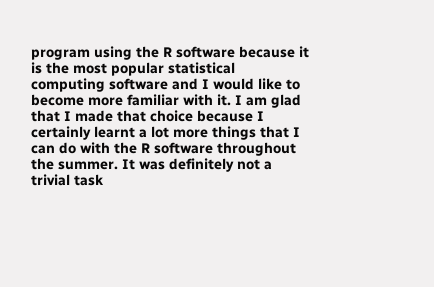program using the R software because it is the most popular statistical computing software and I would like to become more familiar with it. I am glad that I made that choice because I certainly learnt a lot more things that I can do with the R software throughout the summer. It was definitely not a trivial task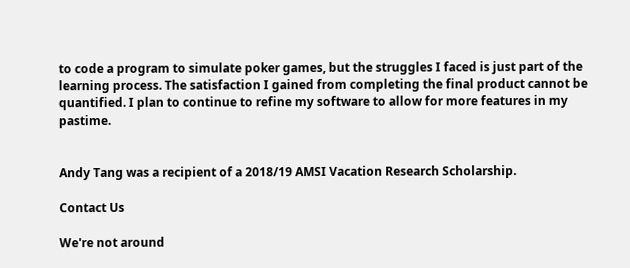to code a program to simulate poker games, but the struggles I faced is just part of the learning process. The satisfaction I gained from completing the final product cannot be quantified. I plan to continue to refine my software to allow for more features in my pastime.


Andy Tang was a recipient of a 2018/19 AMSI Vacation Research Scholarship.

Contact Us

We're not around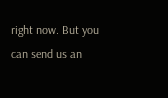right now. But you can send us an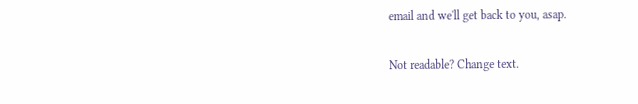email and we'll get back to you, asap.

Not readable? Change text.